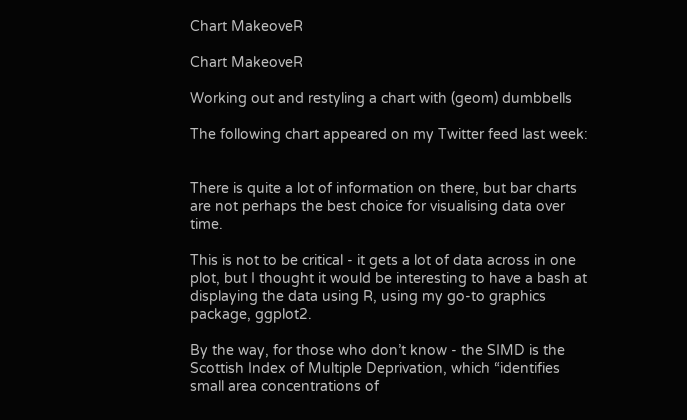Chart MakeoveR

Chart MakeoveR

Working out and restyling a chart with (geom) dumbbells

The following chart appeared on my Twitter feed last week:


There is quite a lot of information on there, but bar charts are not perhaps the best choice for visualising data over time.

This is not to be critical - it gets a lot of data across in one plot, but I thought it would be interesting to have a bash at displaying the data using R, using my go-to graphics package, ggplot2.

By the way, for those who don’t know - the SIMD is the Scottish Index of Multiple Deprivation, which “identifies small area concentrations of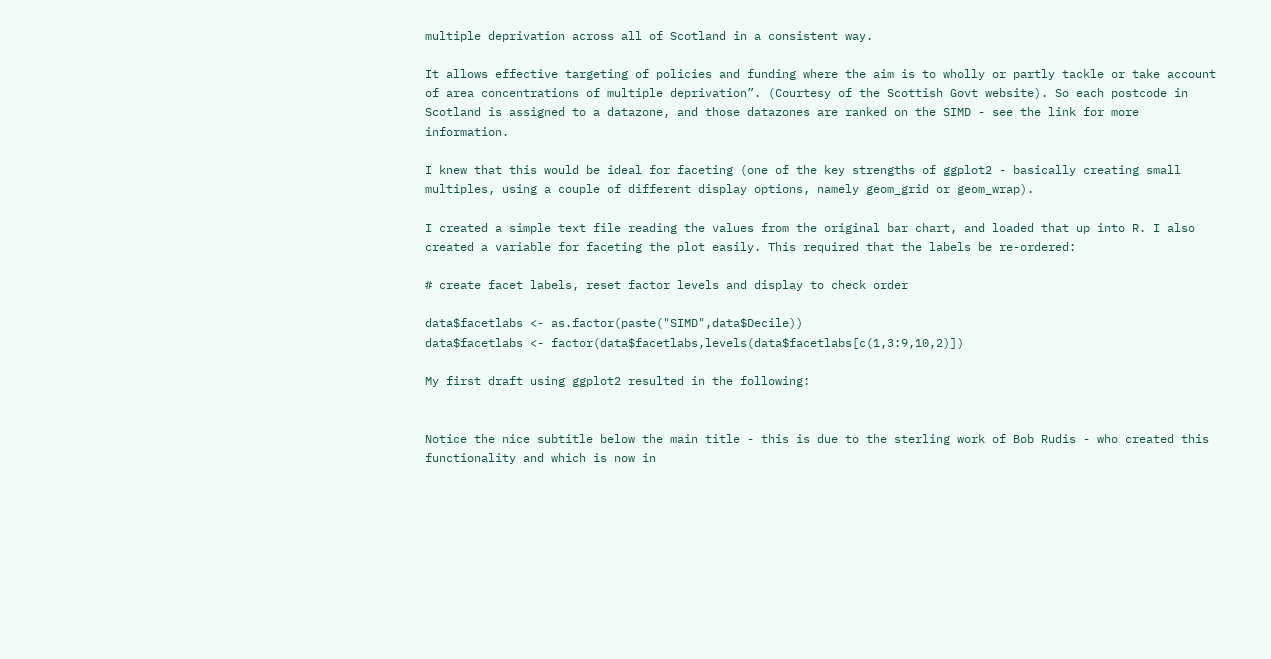multiple deprivation across all of Scotland in a consistent way.

It allows effective targeting of policies and funding where the aim is to wholly or partly tackle or take account of area concentrations of multiple deprivation”. (Courtesy of the Scottish Govt website). So each postcode in Scotland is assigned to a datazone, and those datazones are ranked on the SIMD - see the link for more information.

I knew that this would be ideal for faceting (one of the key strengths of ggplot2 - basically creating small multiples, using a couple of different display options, namely geom_grid or geom_wrap).

I created a simple text file reading the values from the original bar chart, and loaded that up into R. I also created a variable for faceting the plot easily. This required that the labels be re-ordered:

# create facet labels, reset factor levels and display to check order

data$facetlabs <- as.factor(paste("SIMD",data$Decile))
data$facetlabs <- factor(data$facetlabs,levels(data$facetlabs[c(1,3:9,10,2)])

My first draft using ggplot2 resulted in the following:


Notice the nice subtitle below the main title - this is due to the sterling work of Bob Rudis - who created this functionality and which is now in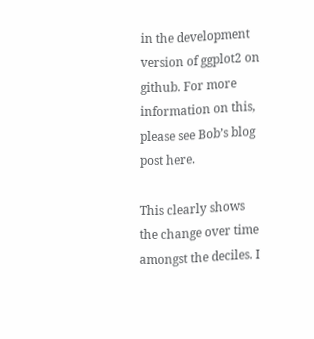in the development version of ggplot2 on github. For more information on this, please see Bob’s blog post here.

This clearly shows the change over time amongst the deciles. I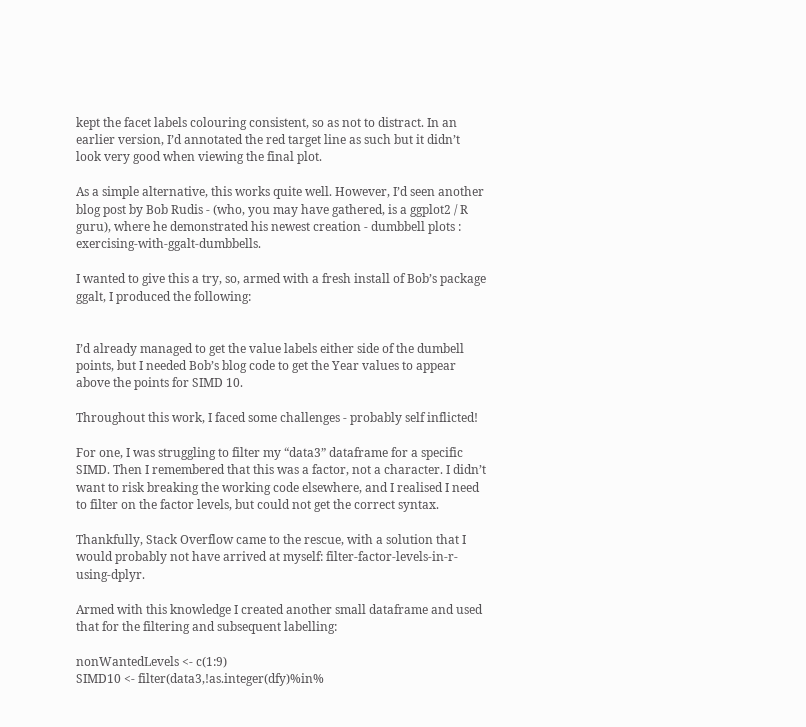kept the facet labels colouring consistent, so as not to distract. In an earlier version, I’d annotated the red target line as such but it didn’t look very good when viewing the final plot.

As a simple alternative, this works quite well. However, I’d seen another blog post by Bob Rudis - (who, you may have gathered, is a ggplot2 / R guru), where he demonstrated his newest creation - dumbbell plots : exercising-with-ggalt-dumbbells.

I wanted to give this a try, so, armed with a fresh install of Bob’s package ggalt, I produced the following:


I’d already managed to get the value labels either side of the dumbell points, but I needed Bob’s blog code to get the Year values to appear above the points for SIMD 10.

Throughout this work, I faced some challenges - probably self inflicted!

For one, I was struggling to filter my “data3” dataframe for a specific SIMD. Then I remembered that this was a factor, not a character. I didn’t want to risk breaking the working code elsewhere, and I realised I need to filter on the factor levels, but could not get the correct syntax.

Thankfully, Stack Overflow came to the rescue, with a solution that I would probably not have arrived at myself: filter-factor-levels-in-r-using-dplyr.

Armed with this knowledge I created another small dataframe and used that for the filtering and subsequent labelling:

nonWantedLevels <- c(1:9)
SIMD10 <- filter(data3,!as.integer(dfy)%in%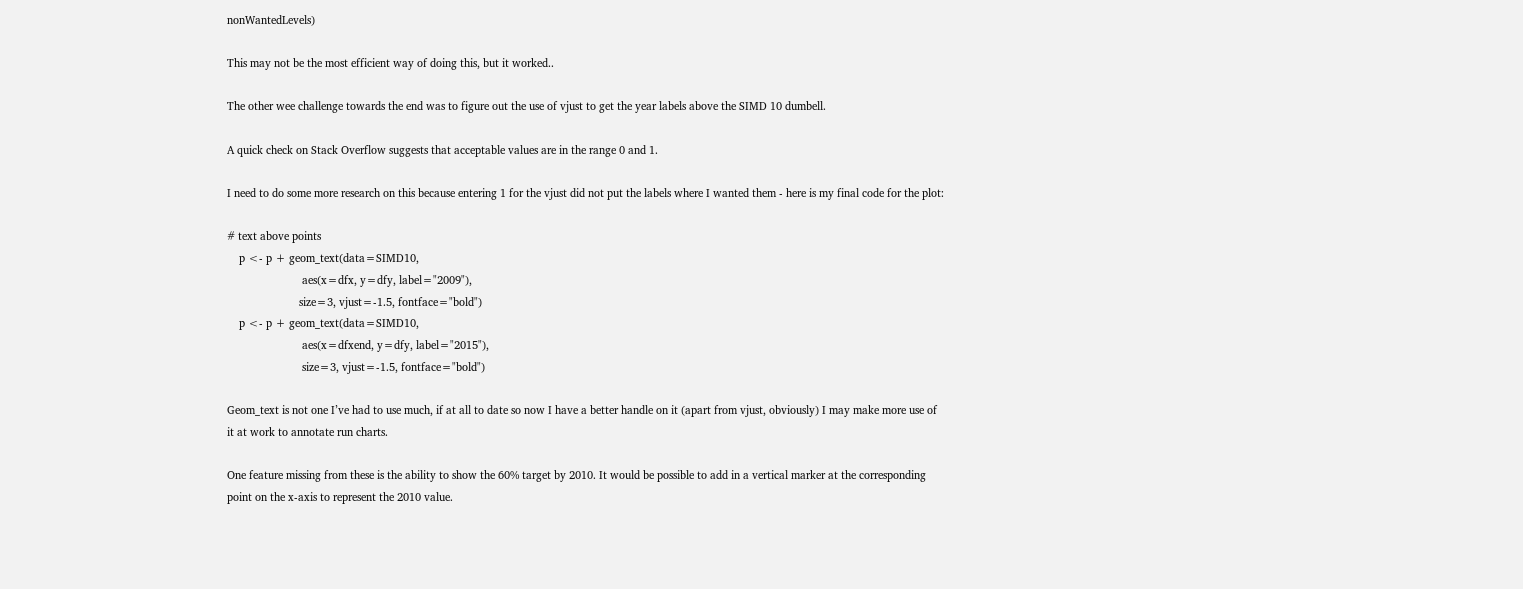nonWantedLevels)

This may not be the most efficient way of doing this, but it worked..

The other wee challenge towards the end was to figure out the use of vjust to get the year labels above the SIMD 10 dumbell.

A quick check on Stack Overflow suggests that acceptable values are in the range 0 and 1.

I need to do some more research on this because entering 1 for the vjust did not put the labels where I wanted them - here is my final code for the plot:

# text above points
    p <- p + geom_text(data=SIMD10,
                         aes(x=dfx, y=dfy, label="2009"),
                        size=3, vjust=-1.5, fontface="bold")
    p <- p + geom_text(data=SIMD10,
                         aes(x=dfxend, y=dfy, label="2015"),
                         size=3, vjust=-1.5, fontface="bold")

Geom_text is not one I’ve had to use much, if at all to date so now I have a better handle on it (apart from vjust, obviously) I may make more use of it at work to annotate run charts.

One feature missing from these is the ability to show the 60% target by 2010. It would be possible to add in a vertical marker at the corresponding point on the x-axis to represent the 2010 value.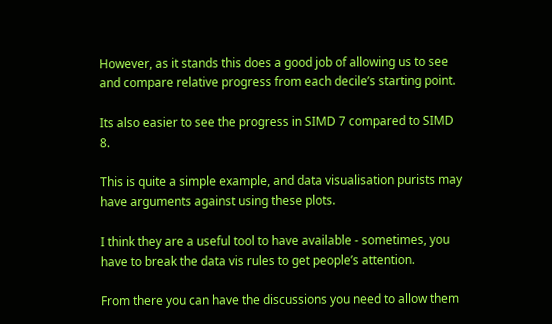However, as it stands this does a good job of allowing us to see and compare relative progress from each decile’s starting point.

Its also easier to see the progress in SIMD 7 compared to SIMD 8.

This is quite a simple example, and data visualisation purists may have arguments against using these plots.

I think they are a useful tool to have available - sometimes, you have to break the data vis rules to get people’s attention.

From there you can have the discussions you need to allow them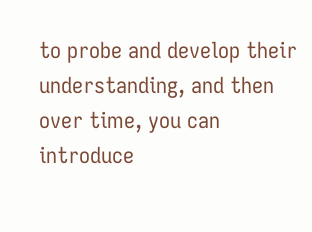to probe and develop their understanding, and then over time, you can introduce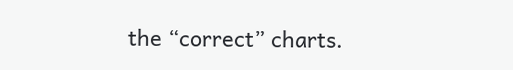the “correct” charts.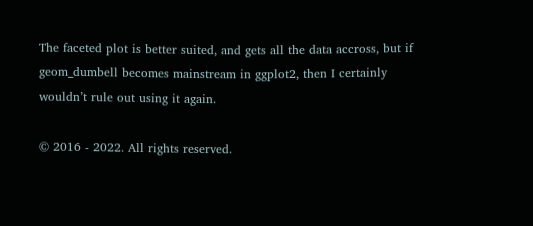The faceted plot is better suited, and gets all the data accross, but if geom_dumbell becomes mainstream in ggplot2, then I certainly wouldn’t rule out using it again.

© 2016 - 2022. All rights reserved.